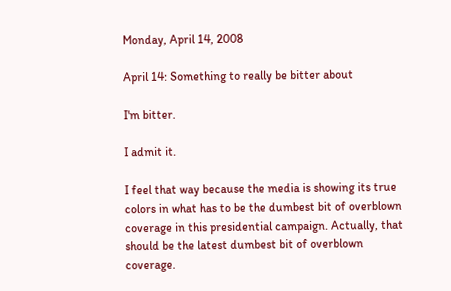Monday, April 14, 2008

April 14: Something to really be bitter about

I'm bitter.

I admit it.

I feel that way because the media is showing its true colors in what has to be the dumbest bit of overblown coverage in this presidential campaign. Actually, that should be the latest dumbest bit of overblown coverage.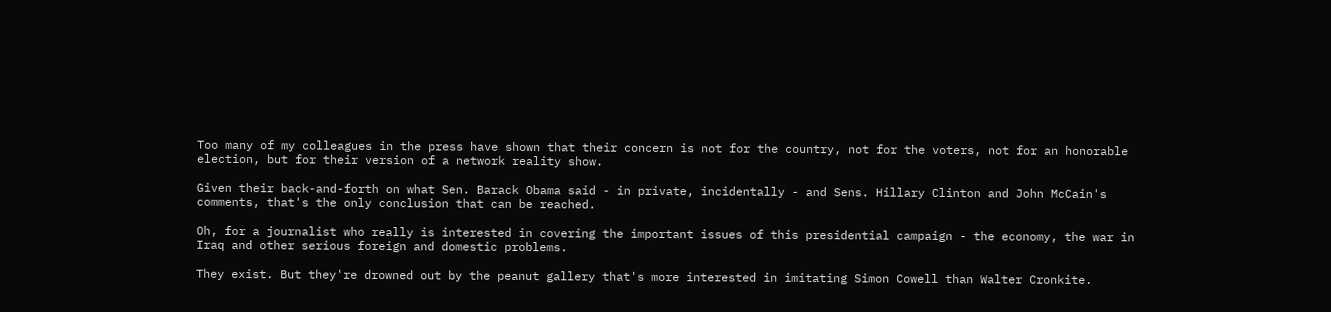Too many of my colleagues in the press have shown that their concern is not for the country, not for the voters, not for an honorable election, but for their version of a network reality show.

Given their back-and-forth on what Sen. Barack Obama said - in private, incidentally - and Sens. Hillary Clinton and John McCain's comments, that's the only conclusion that can be reached.

Oh, for a journalist who really is interested in covering the important issues of this presidential campaign - the economy, the war in Iraq and other serious foreign and domestic problems.

They exist. But they're drowned out by the peanut gallery that's more interested in imitating Simon Cowell than Walter Cronkite.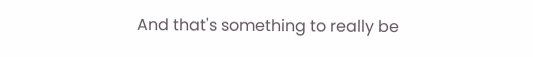And that's something to really be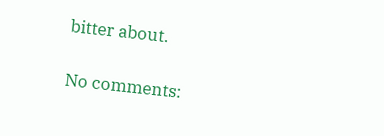bitter about.

No comments: